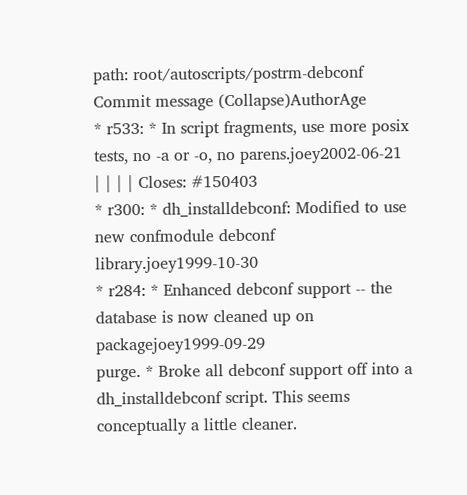path: root/autoscripts/postrm-debconf
Commit message (Collapse)AuthorAge
* r533: * In script fragments, use more posix tests, no -a or -o, no parens.joey2002-06-21
| | | | Closes: #150403
* r300: * dh_installdebconf: Modified to use new confmodule debconf library.joey1999-10-30
* r284: * Enhanced debconf support -- the database is now cleaned up on packagejoey1999-09-29
purge. * Broke all debconf support off into a dh_installdebconf script. This seems conceptually a little cleaner.